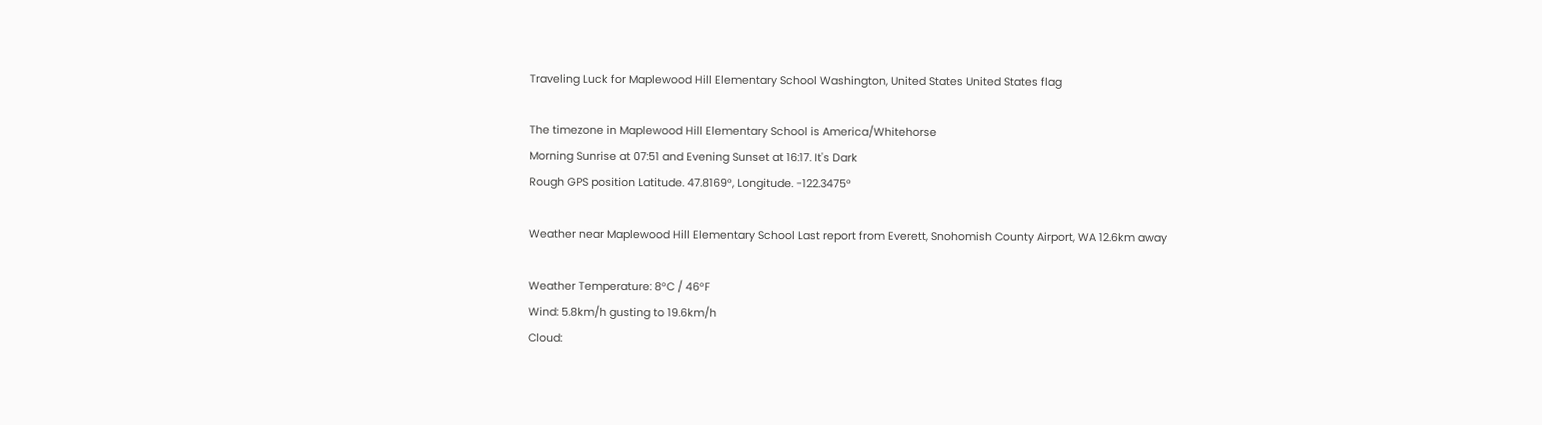Traveling Luck for Maplewood Hill Elementary School Washington, United States United States flag

The timezone in Maplewood Hill Elementary School is America/Whitehorse
Morning Sunrise at 07:51 and Evening Sunset at 16:17. It's Dark
Rough GPS position Latitude. 47.8169°, Longitude. -122.3475°

Weather near Maplewood Hill Elementary School Last report from Everett, Snohomish County Airport, WA 12.6km away

Weather Temperature: 8°C / 46°F
Wind: 5.8km/h gusting to 19.6km/h
Cloud: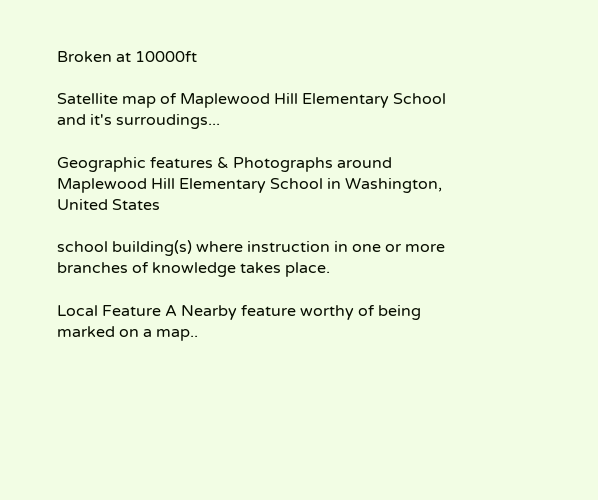Broken at 10000ft

Satellite map of Maplewood Hill Elementary School and it's surroudings...

Geographic features & Photographs around Maplewood Hill Elementary School in Washington, United States

school building(s) where instruction in one or more branches of knowledge takes place.

Local Feature A Nearby feature worthy of being marked on a map..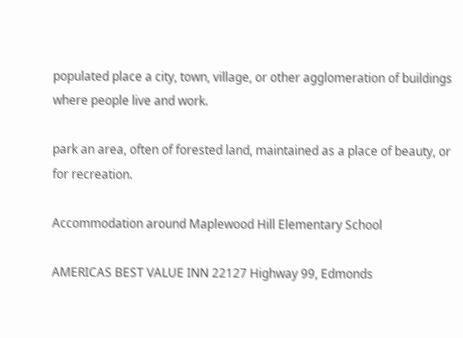populated place a city, town, village, or other agglomeration of buildings where people live and work.

park an area, often of forested land, maintained as a place of beauty, or for recreation.

Accommodation around Maplewood Hill Elementary School

AMERICAS BEST VALUE INN 22127 Highway 99, Edmonds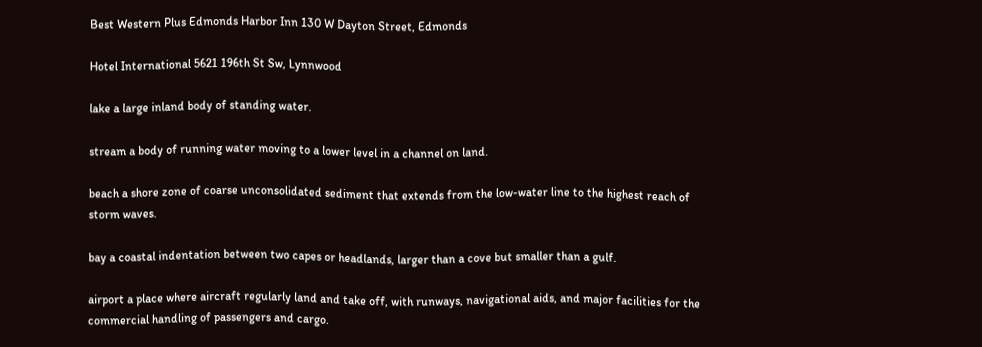Best Western Plus Edmonds Harbor Inn 130 W Dayton Street, Edmonds

Hotel International 5621 196th St Sw, Lynnwood

lake a large inland body of standing water.

stream a body of running water moving to a lower level in a channel on land.

beach a shore zone of coarse unconsolidated sediment that extends from the low-water line to the highest reach of storm waves.

bay a coastal indentation between two capes or headlands, larger than a cove but smaller than a gulf.

airport a place where aircraft regularly land and take off, with runways, navigational aids, and major facilities for the commercial handling of passengers and cargo.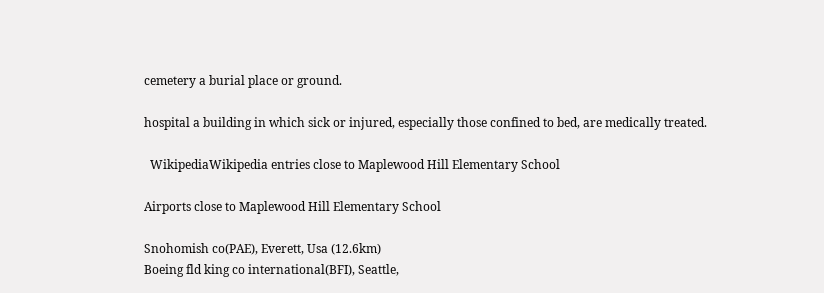cemetery a burial place or ground.

hospital a building in which sick or injured, especially those confined to bed, are medically treated.

  WikipediaWikipedia entries close to Maplewood Hill Elementary School

Airports close to Maplewood Hill Elementary School

Snohomish co(PAE), Everett, Usa (12.6km)
Boeing fld king co international(BFI), Seattle,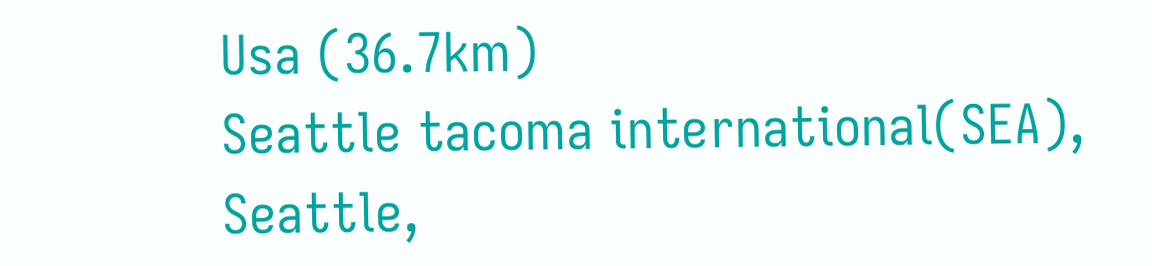Usa (36.7km)
Seattle tacoma international(SEA), Seattle,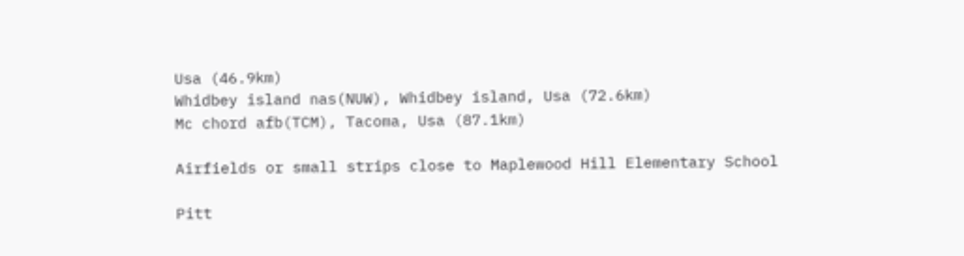Usa (46.9km)
Whidbey island nas(NUW), Whidbey island, Usa (72.6km)
Mc chord afb(TCM), Tacoma, Usa (87.1km)

Airfields or small strips close to Maplewood Hill Elementary School

Pitt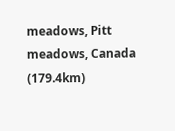meadows, Pitt meadows, Canada (179.4km)